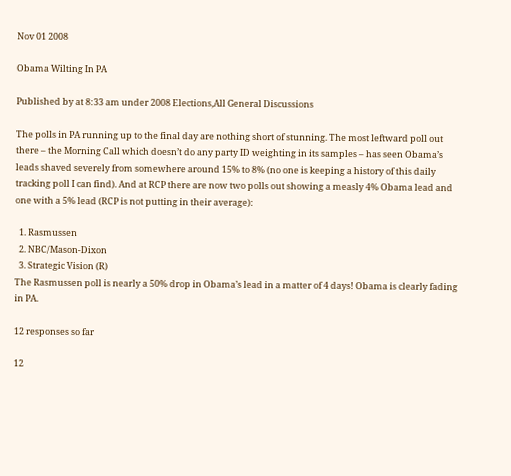Nov 01 2008

Obama Wilting In PA

Published by at 8:33 am under 2008 Elections,All General Discussions

The polls in PA running up to the final day are nothing short of stunning. The most leftward poll out there – the Morning Call which doesn’t do any party ID weighting in its samples – has seen Obama’s leads shaved severely from somewhere around 15% to 8% (no one is keeping a history of this daily tracking poll I can find). And at RCP there are now two polls out showing a measly 4% Obama lead and one with a 5% lead (RCP is not putting in their average):

  1. Rasmussen
  2. NBC/Mason-Dixon
  3. Strategic Vision (R)
The Rasmussen poll is nearly a 50% drop in Obama’s lead in a matter of 4 days! Obama is clearly fading in PA.

12 responses so far

12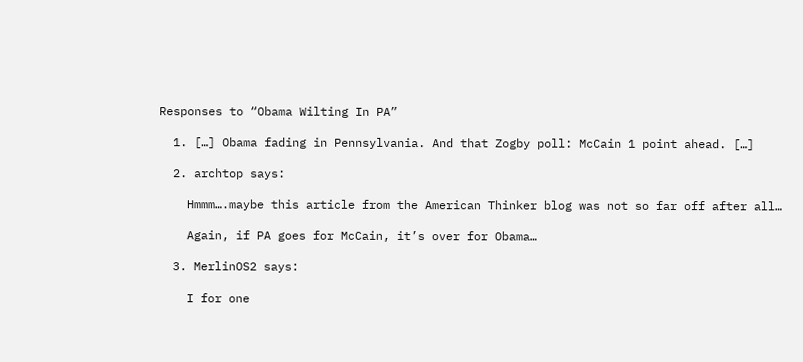Responses to “Obama Wilting In PA”

  1. […] Obama fading in Pennsylvania. And that Zogby poll: McCain 1 point ahead. […]

  2. archtop says:

    Hmmm….maybe this article from the American Thinker blog was not so far off after all…

    Again, if PA goes for McCain, it’s over for Obama…

  3. MerlinOS2 says:

    I for one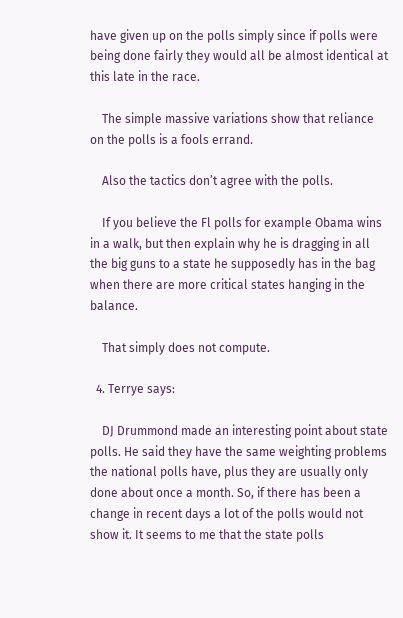have given up on the polls simply since if polls were being done fairly they would all be almost identical at this late in the race.

    The simple massive variations show that reliance on the polls is a fools errand.

    Also the tactics don’t agree with the polls.

    If you believe the Fl polls for example Obama wins in a walk, but then explain why he is dragging in all the big guns to a state he supposedly has in the bag when there are more critical states hanging in the balance.

    That simply does not compute.

  4. Terrye says:

    DJ Drummond made an interesting point about state polls. He said they have the same weighting problems the national polls have, plus they are usually only done about once a month. So, if there has been a change in recent days a lot of the polls would not show it. It seems to me that the state polls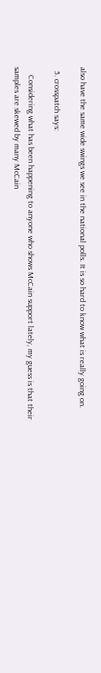also have the same wide swings we see in the national polls. It is so hard to know what is really going on.

  5. crosspatch says:

    Considering what has been happening to anyone who shows McCain support lately, my guess is that their samples are skewed by many McCain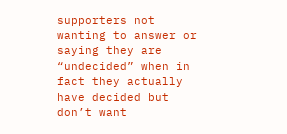supporters not wanting to answer or saying they are “undecided” when in fact they actually have decided but don’t want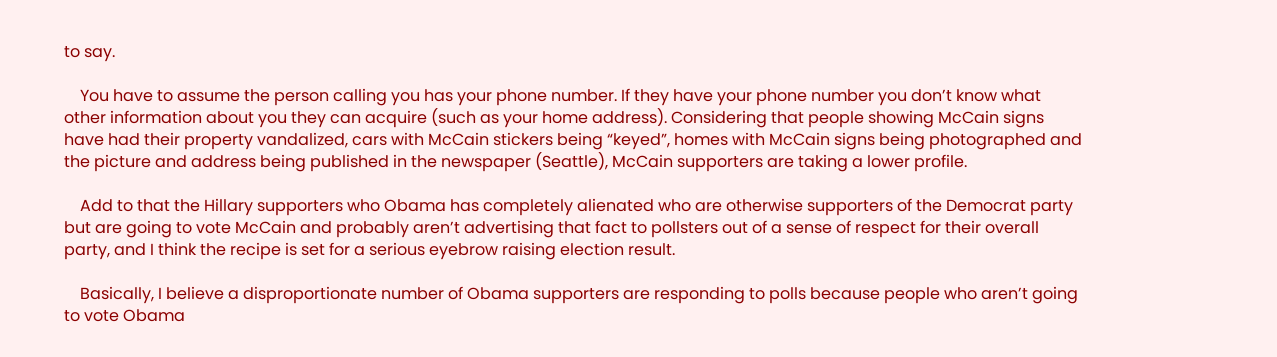to say.

    You have to assume the person calling you has your phone number. If they have your phone number you don’t know what other information about you they can acquire (such as your home address). Considering that people showing McCain signs have had their property vandalized, cars with McCain stickers being “keyed”, homes with McCain signs being photographed and the picture and address being published in the newspaper (Seattle), McCain supporters are taking a lower profile.

    Add to that the Hillary supporters who Obama has completely alienated who are otherwise supporters of the Democrat party but are going to vote McCain and probably aren’t advertising that fact to pollsters out of a sense of respect for their overall party, and I think the recipe is set for a serious eyebrow raising election result.

    Basically, I believe a disproportionate number of Obama supporters are responding to polls because people who aren’t going to vote Obama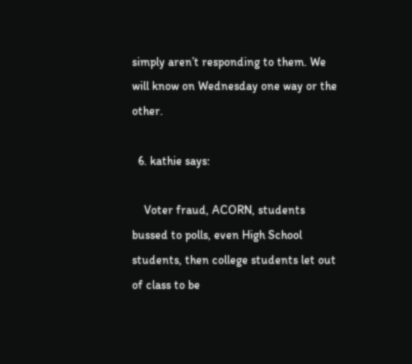simply aren’t responding to them. We will know on Wednesday one way or the other.

  6. kathie says:

    Voter fraud, ACORN, students bussed to polls, even High School students, then college students let out of class to be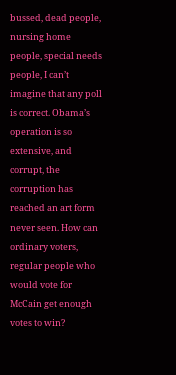bussed, dead people, nursing home people, special needs people, I can’t imagine that any poll is correct. Obama’s operation is so extensive, and corrupt, the corruption has reached an art form never seen. How can ordinary voters, regular people who would vote for McCain get enough votes to win?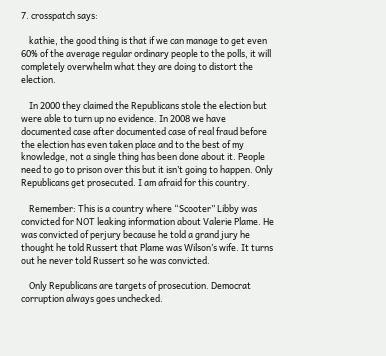7. crosspatch says:

    kathie, the good thing is that if we can manage to get even 60% of the average regular ordinary people to the polls, it will completely overwhelm what they are doing to distort the election.

    In 2000 they claimed the Republicans stole the election but were able to turn up no evidence. In 2008 we have documented case after documented case of real fraud before the election has even taken place and to the best of my knowledge, not a single thing has been done about it. People need to go to prison over this but it isn’t going to happen. Only Republicans get prosecuted. I am afraid for this country.

    Remember: This is a country where “Scooter” Libby was convicted for NOT leaking information about Valerie Plame. He was convicted of perjury because he told a grand jury he thought he told Russert that Plame was Wilson’s wife. It turns out he never told Russert so he was convicted.

    Only Republicans are targets of prosecution. Democrat corruption always goes unchecked.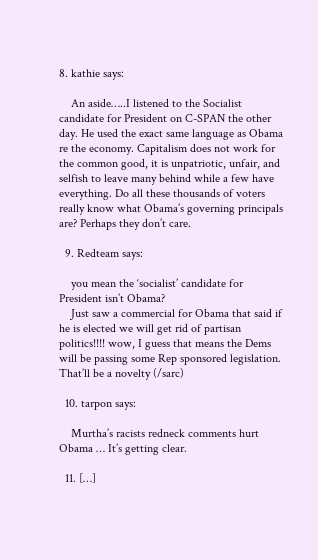8. kathie says:

    An aside…..I listened to the Socialist candidate for President on C-SPAN the other day. He used the exact same language as Obama re the economy. Capitalism does not work for the common good, it is unpatriotic, unfair, and selfish to leave many behind while a few have everything. Do all these thousands of voters really know what Obama’s governing principals are? Perhaps they don’t care.

  9. Redteam says:

    you mean the ‘socialist’ candidate for President isn’t Obama?
    Just saw a commercial for Obama that said if he is elected we will get rid of partisan politics!!!! wow, I guess that means the Dems will be passing some Rep sponsored legislation. That’ll be a novelty (/sarc)

  10. tarpon says:

    Murtha’s racists redneck comments hurt Obama … It’s getting clear.

  11. […]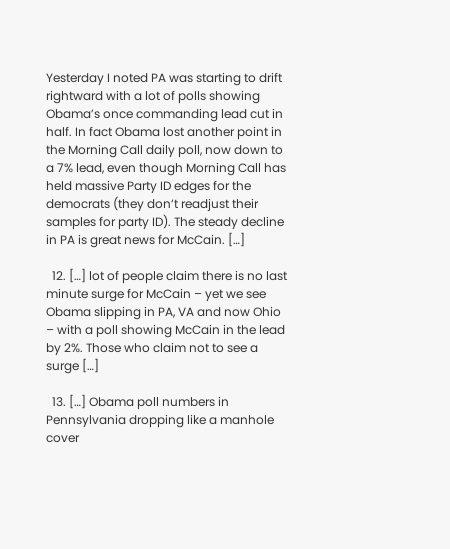Yesterday I noted PA was starting to drift rightward with a lot of polls showing Obama’s once commanding lead cut in half. In fact Obama lost another point in the Morning Call daily poll, now down to a 7% lead, even though Morning Call has held massive Party ID edges for the democrats (they don’t readjust their samples for party ID). The steady decline in PA is great news for McCain. […]

  12. […] lot of people claim there is no last minute surge for McCain – yet we see Obama slipping in PA, VA and now Ohio – with a poll showing McCain in the lead by 2%. Those who claim not to see a surge […]

  13. […] Obama poll numbers in Pennsylvania dropping like a manhole cover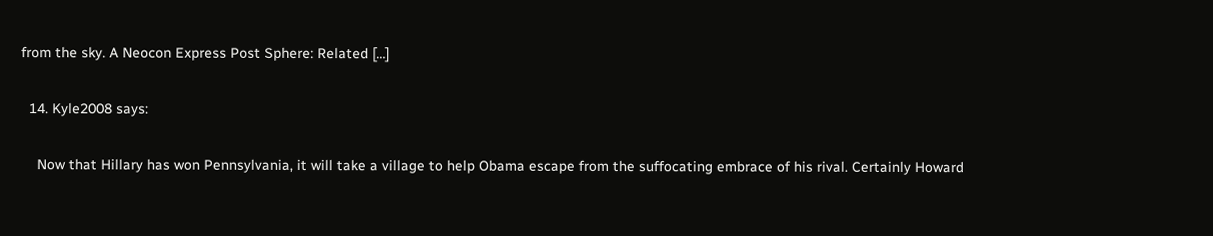from the sky. A Neocon Express Post Sphere: Related […]

  14. Kyle2008 says:

    Now that Hillary has won Pennsylvania, it will take a village to help Obama escape from the suffocating embrace of his rival. Certainly Howard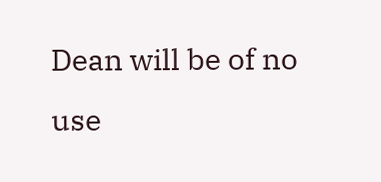Dean will be of no use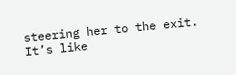steering her to the exit. It’s like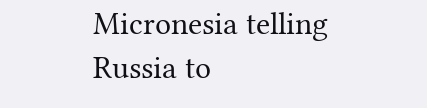Micronesia telling Russia to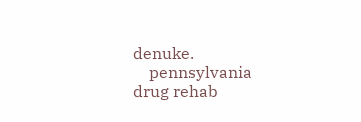denuke.
    pennsylvania drug rehab